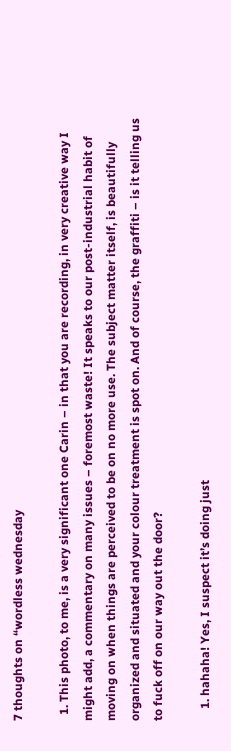7 thoughts on “wordless wednesday

  1. This photo, to me, is a very significant one Carin – in that you are recording, in very creative way I might add, a commentary on many issues – foremost waste! It speaks to our post-industrial habit of moving on when things are perceived to be on no more use. The subject matter itself, is beautifully organized and situated and your colour treatment is spot on. And of course, the graffiti – is it telling us to fuck off on our way out the door?

    1. hahaha! Yes, I suspect it’s doing just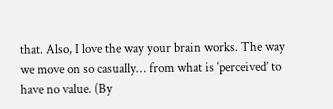that. Also, I love the way your brain works. The way we move on so casually… from what is ‘perceived’ to have no value. (By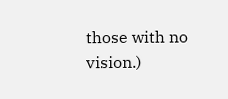those with no vision.)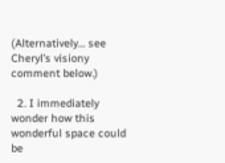(Alternatively… see Cheryl’s visiony comment below.)

  2. I immediately wonder how this wonderful space could be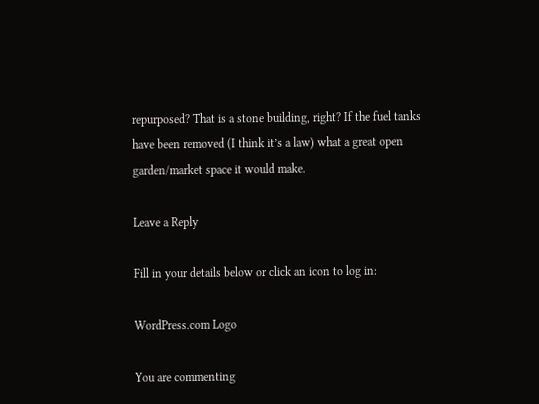repurposed? That is a stone building, right? If the fuel tanks have been removed (I think it’s a law) what a great open garden/market space it would make.

Leave a Reply

Fill in your details below or click an icon to log in:

WordPress.com Logo

You are commenting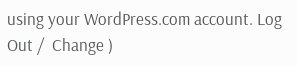using your WordPress.com account. Log Out /  Change )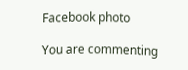Facebook photo

You are commenting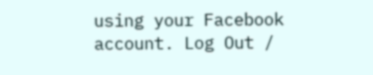using your Facebook account. Log Out /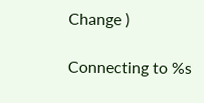Change )

Connecting to %s